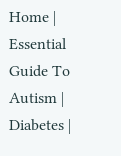Home | Essential Guide To Autism | Diabetes |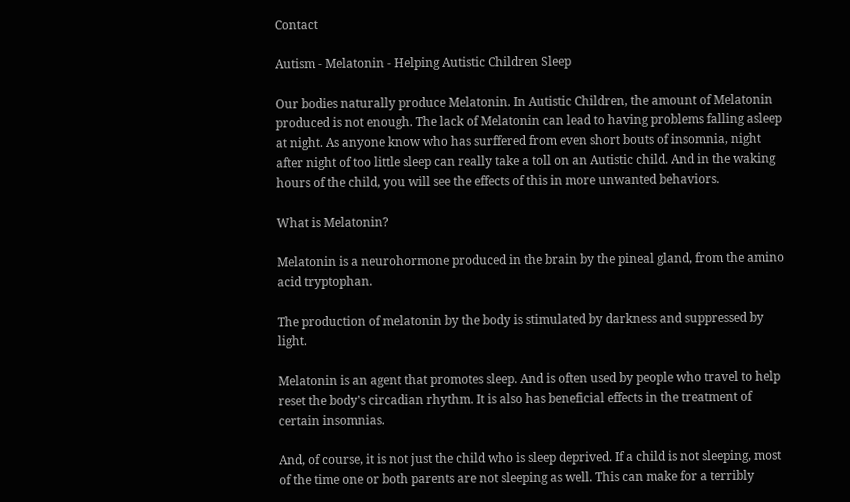Contact

Autism - Melatonin - Helping Autistic Children Sleep

Our bodies naturally produce Melatonin. In Autistic Children, the amount of Melatonin produced is not enough. The lack of Melatonin can lead to having problems falling asleep at night. As anyone know who has surffered from even short bouts of insomnia, night after night of too little sleep can really take a toll on an Autistic child. And in the waking hours of the child, you will see the effects of this in more unwanted behaviors.

What is Melatonin?

Melatonin is a neurohormone produced in the brain by the pineal gland, from the amino acid tryptophan.

The production of melatonin by the body is stimulated by darkness and suppressed by light.

Melatonin is an agent that promotes sleep. And is often used by people who travel to help reset the body's circadian rhythm. It is also has beneficial effects in the treatment of certain insomnias.

And, of course, it is not just the child who is sleep deprived. If a child is not sleeping, most of the time one or both parents are not sleeping as well. This can make for a terribly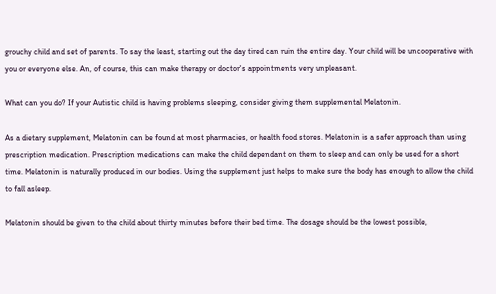grouchy child and set of parents. To say the least, starting out the day tired can ruin the entire day. Your child will be uncooperative with you or everyone else. An, of course, this can make therapy or doctor's appointments very unpleasant.

What can you do? If your Autistic child is having problems sleeping, consider giving them supplemental Melatonin.

As a dietary supplement, Melatonin can be found at most pharmacies, or health food stores. Melatonin is a safer approach than using prescription medication. Prescription medications can make the child dependant on them to sleep and can only be used for a short time. Melatonin is naturally produced in our bodies. Using the supplement just helps to make sure the body has enough to allow the child to fall asleep.

Melatonin should be given to the child about thirty minutes before their bed time. The dosage should be the lowest possible,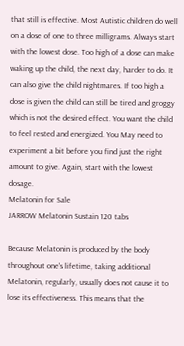that still is effective. Most Autistic children do well on a dose of one to three milligrams. Always start with the lowest dose. Too high of a dose can make waking up the child, the next day, harder to do. It can also give the child nightmares. If too high a dose is given the child can still be tired and groggy which is not the desired effect. You want the child to feel rested and energized. You May need to experiment a bit before you find just the right amount to give. Again, start with the lowest dosage.
Melatonin for Sale
JARROW Melatonin Sustain 120 tabs

Because Melatonin is produced by the body throughout one's lifetime, taking additional Melatonin, regularly, usually does not cause it to lose its effectiveness. This means that the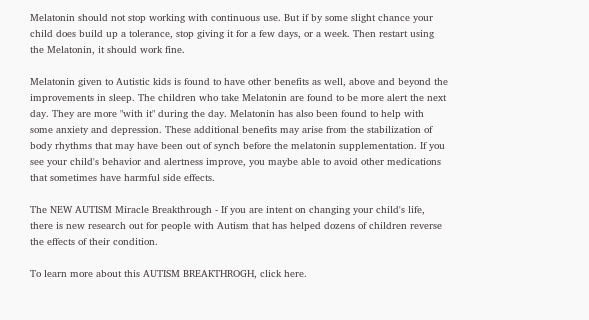Melatonin should not stop working with continuous use. But if by some slight chance your child does build up a tolerance, stop giving it for a few days, or a week. Then restart using the Melatonin, it should work fine.

Melatonin given to Autistic kids is found to have other benefits as well, above and beyond the improvements in sleep. The children who take Melatonin are found to be more alert the next day. They are more "with it" during the day. Melatonin has also been found to help with some anxiety and depression. These additional benefits may arise from the stabilization of body rhythms that may have been out of synch before the melatonin supplementation. If you see your child's behavior and alertness improve, you maybe able to avoid other medications that sometimes have harmful side effects.

The NEW AUTISM Miracle Breakthrough - If you are intent on changing your child's life, there is new research out for people with Autism that has helped dozens of children reverse the effects of their condition.

To learn more about this AUTISM BREAKTHROGH, click here.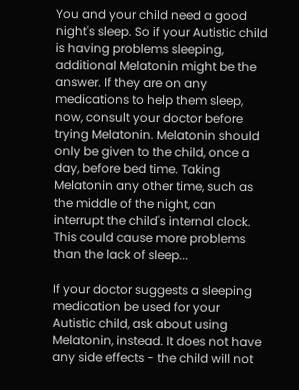You and your child need a good night's sleep. So if your Autistic child is having problems sleeping, additional Melatonin might be the answer. If they are on any medications to help them sleep, now, consult your doctor before trying Melatonin. Melatonin should only be given to the child, once a day, before bed time. Taking Melatonin any other time, such as the middle of the night, can interrupt the child's internal clock. This could cause more problems than the lack of sleep...

If your doctor suggests a sleeping medication be used for your Autistic child, ask about using Melatonin, instead. It does not have any side effects - the child will not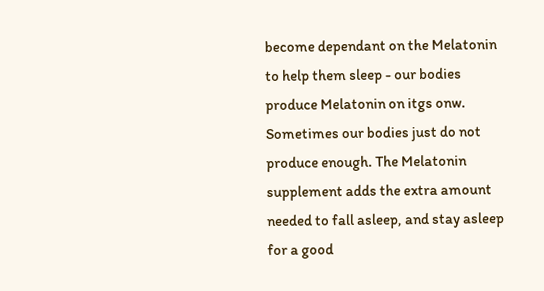become dependant on the Melatonin to help them sleep - our bodies produce Melatonin on itgs onw. Sometimes our bodies just do not produce enough. The Melatonin supplement adds the extra amount needed to fall asleep, and stay asleep for a good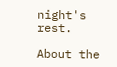night's rest.

About the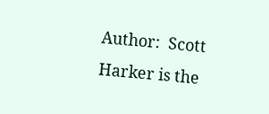Author:  Scott Harker is the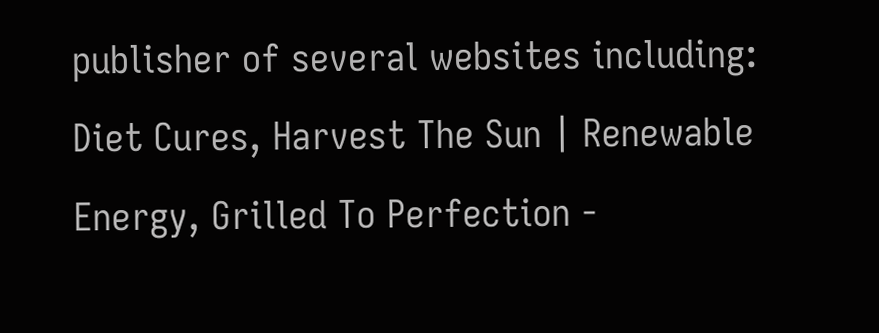publisher of several websites including: Diet Cures, Harvest The Sun | Renewable Energy, Grilled To Perfection -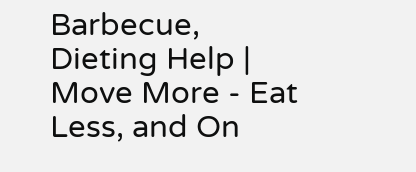Barbecue, Dieting Help | Move More - Eat Less, and On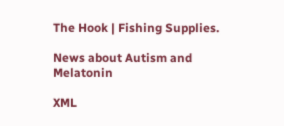The Hook | Fishing Supplies.

News about Autism and Melatonin

XML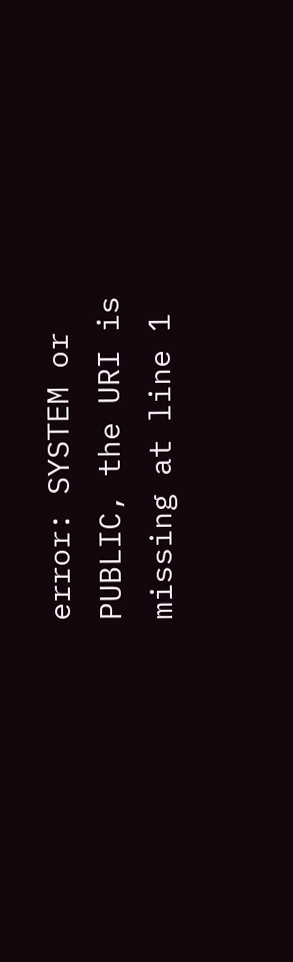error: SYSTEM or PUBLIC, the URI is missing at line 1